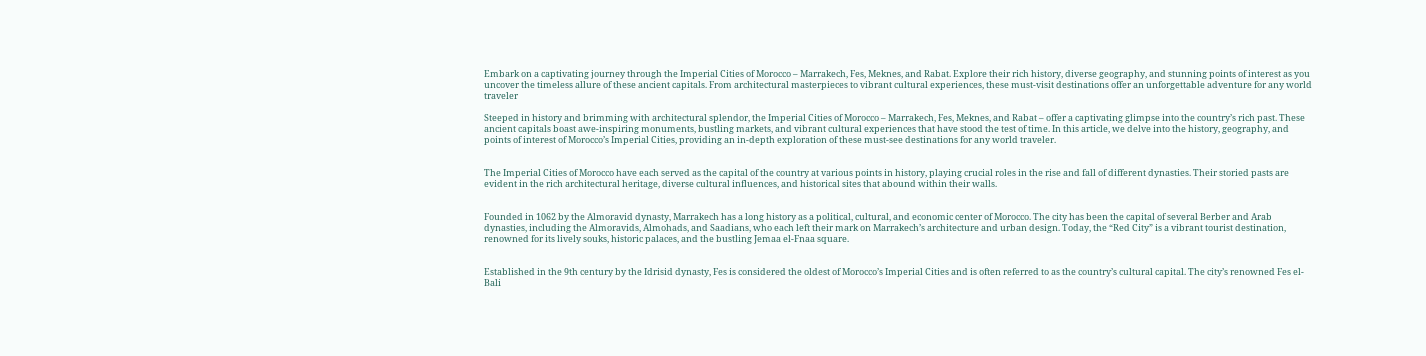Embark on a captivating journey through the Imperial Cities of Morocco – Marrakech, Fes, Meknes, and Rabat. Explore their rich history, diverse geography, and stunning points of interest as you uncover the timeless allure of these ancient capitals. From architectural masterpieces to vibrant cultural experiences, these must-visit destinations offer an unforgettable adventure for any world traveler

Steeped in history and brimming with architectural splendor, the Imperial Cities of Morocco – Marrakech, Fes, Meknes, and Rabat – offer a captivating glimpse into the country’s rich past. These ancient capitals boast awe-inspiring monuments, bustling markets, and vibrant cultural experiences that have stood the test of time. In this article, we delve into the history, geography, and points of interest of Morocco’s Imperial Cities, providing an in-depth exploration of these must-see destinations for any world traveler.


The Imperial Cities of Morocco have each served as the capital of the country at various points in history, playing crucial roles in the rise and fall of different dynasties. Their storied pasts are evident in the rich architectural heritage, diverse cultural influences, and historical sites that abound within their walls.


Founded in 1062 by the Almoravid dynasty, Marrakech has a long history as a political, cultural, and economic center of Morocco. The city has been the capital of several Berber and Arab dynasties, including the Almoravids, Almohads, and Saadians, who each left their mark on Marrakech’s architecture and urban design. Today, the “Red City” is a vibrant tourist destination, renowned for its lively souks, historic palaces, and the bustling Jemaa el-Fnaa square.


Established in the 9th century by the Idrisid dynasty, Fes is considered the oldest of Morocco’s Imperial Cities and is often referred to as the country’s cultural capital. The city’s renowned Fes el-Bali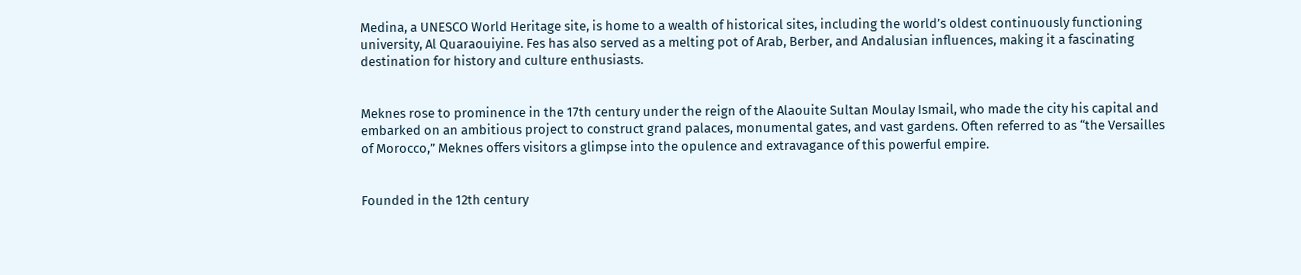Medina, a UNESCO World Heritage site, is home to a wealth of historical sites, including the world’s oldest continuously functioning university, Al Quaraouiyine. Fes has also served as a melting pot of Arab, Berber, and Andalusian influences, making it a fascinating destination for history and culture enthusiasts.


Meknes rose to prominence in the 17th century under the reign of the Alaouite Sultan Moulay Ismail, who made the city his capital and embarked on an ambitious project to construct grand palaces, monumental gates, and vast gardens. Often referred to as “the Versailles of Morocco,” Meknes offers visitors a glimpse into the opulence and extravagance of this powerful empire.


Founded in the 12th century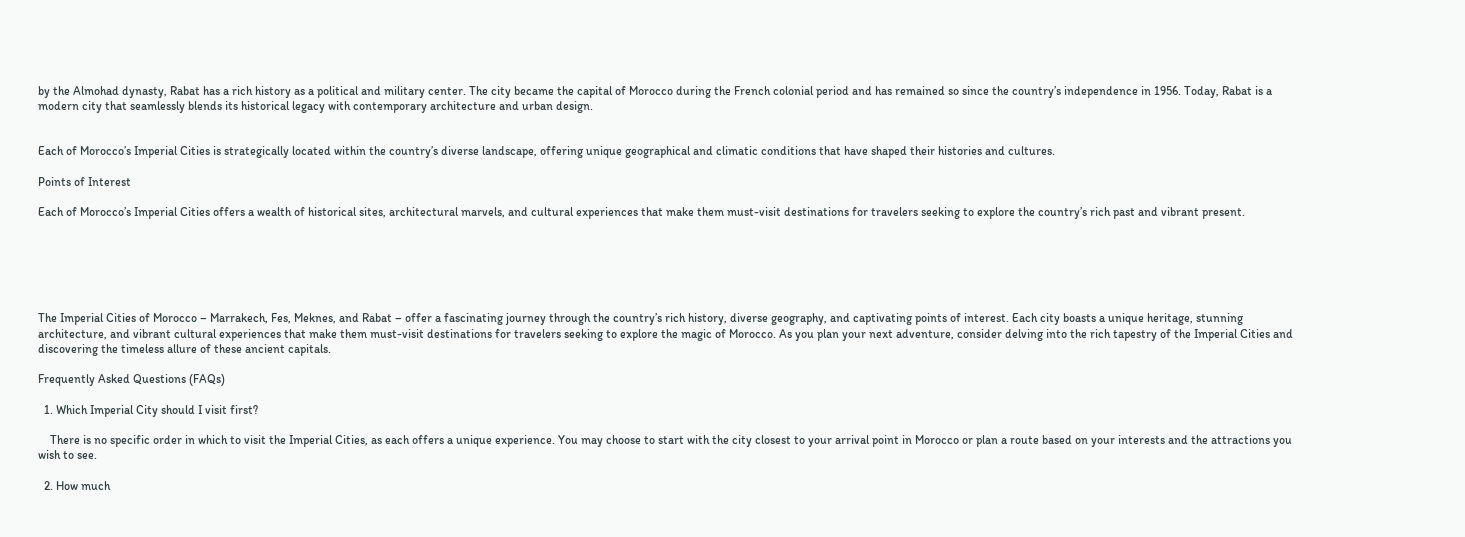by the Almohad dynasty, Rabat has a rich history as a political and military center. The city became the capital of Morocco during the French colonial period and has remained so since the country’s independence in 1956. Today, Rabat is a modern city that seamlessly blends its historical legacy with contemporary architecture and urban design.


Each of Morocco’s Imperial Cities is strategically located within the country’s diverse landscape, offering unique geographical and climatic conditions that have shaped their histories and cultures.

Points of Interest

Each of Morocco’s Imperial Cities offers a wealth of historical sites, architectural marvels, and cultural experiences that make them must-visit destinations for travelers seeking to explore the country’s rich past and vibrant present.






The Imperial Cities of Morocco – Marrakech, Fes, Meknes, and Rabat – offer a fascinating journey through the country’s rich history, diverse geography, and captivating points of interest. Each city boasts a unique heritage, stunning architecture, and vibrant cultural experiences that make them must-visit destinations for travelers seeking to explore the magic of Morocco. As you plan your next adventure, consider delving into the rich tapestry of the Imperial Cities and discovering the timeless allure of these ancient capitals.

Frequently Asked Questions (FAQs)

  1. Which Imperial City should I visit first?

    There is no specific order in which to visit the Imperial Cities, as each offers a unique experience. You may choose to start with the city closest to your arrival point in Morocco or plan a route based on your interests and the attractions you wish to see.

  2. How much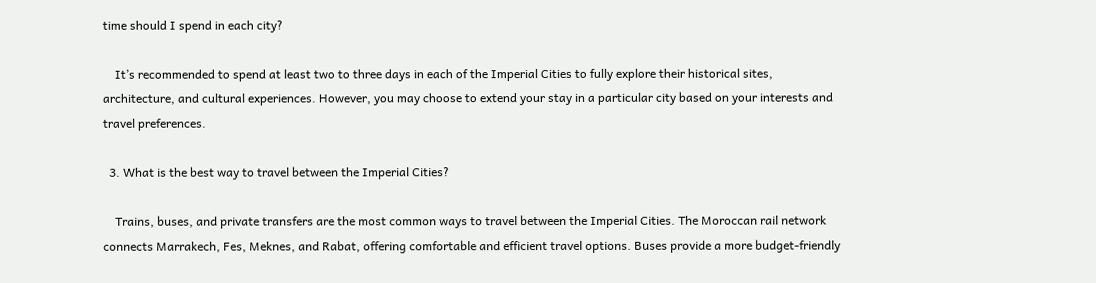time should I spend in each city?

    It’s recommended to spend at least two to three days in each of the Imperial Cities to fully explore their historical sites, architecture, and cultural experiences. However, you may choose to extend your stay in a particular city based on your interests and travel preferences.

  3. What is the best way to travel between the Imperial Cities?

    Trains, buses, and private transfers are the most common ways to travel between the Imperial Cities. The Moroccan rail network connects Marrakech, Fes, Meknes, and Rabat, offering comfortable and efficient travel options. Buses provide a more budget-friendly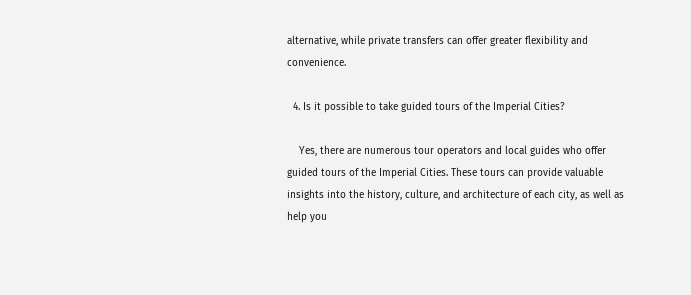alternative, while private transfers can offer greater flexibility and convenience.

  4. Is it possible to take guided tours of the Imperial Cities?

    Yes, there are numerous tour operators and local guides who offer guided tours of the Imperial Cities. These tours can provide valuable insights into the history, culture, and architecture of each city, as well as help you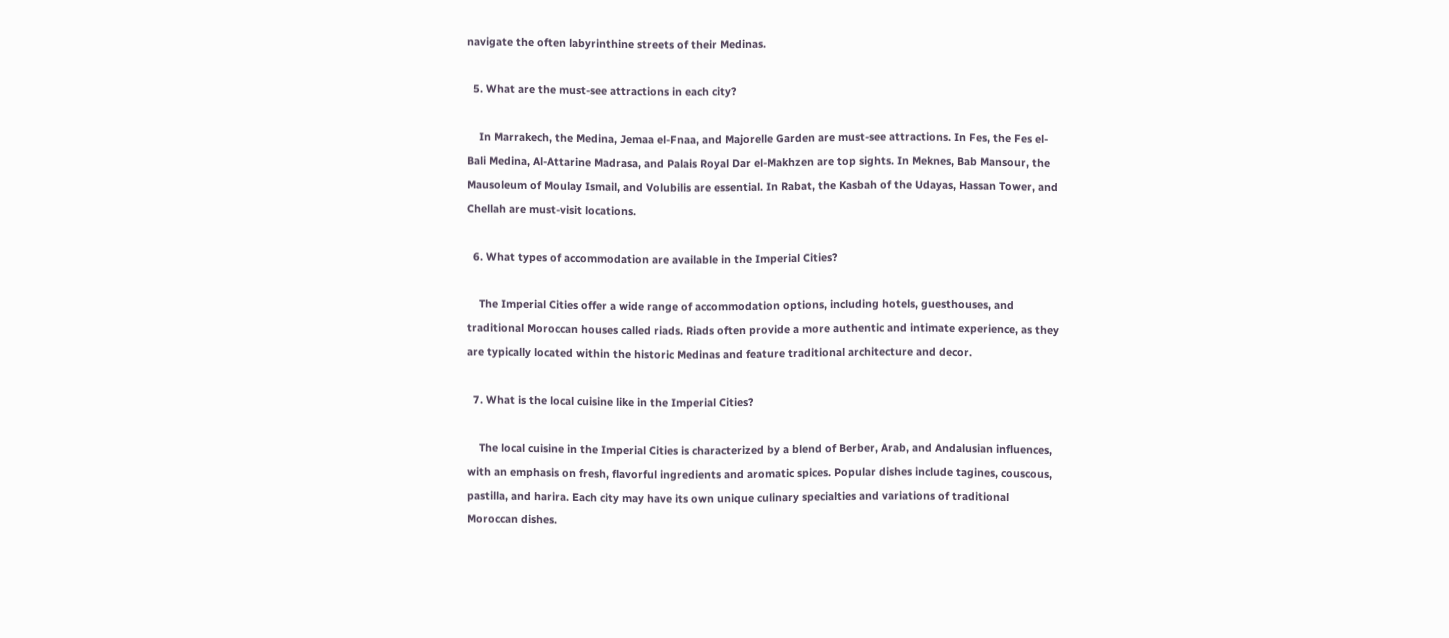navigate the often labyrinthine streets of their Medinas.

  5. What are the must-see attractions in each city?

    In Marrakech, the Medina, Jemaa el-Fnaa, and Majorelle Garden are must-see attractions. In Fes, the Fes el-Bali Medina, Al-Attarine Madrasa, and Palais Royal Dar el-Makhzen are top sights. In Meknes, Bab Mansour, the Mausoleum of Moulay Ismail, and Volubilis are essential. In Rabat, the Kasbah of the Udayas, Hassan Tower, and Chellah are must-visit locations.

  6. What types of accommodation are available in the Imperial Cities?

    The Imperial Cities offer a wide range of accommodation options, including hotels, guesthouses, and traditional Moroccan houses called riads. Riads often provide a more authentic and intimate experience, as they are typically located within the historic Medinas and feature traditional architecture and decor.

  7. What is the local cuisine like in the Imperial Cities?

    The local cuisine in the Imperial Cities is characterized by a blend of Berber, Arab, and Andalusian influences, with an emphasis on fresh, flavorful ingredients and aromatic spices. Popular dishes include tagines, couscous, pastilla, and harira. Each city may have its own unique culinary specialties and variations of traditional Moroccan dishes.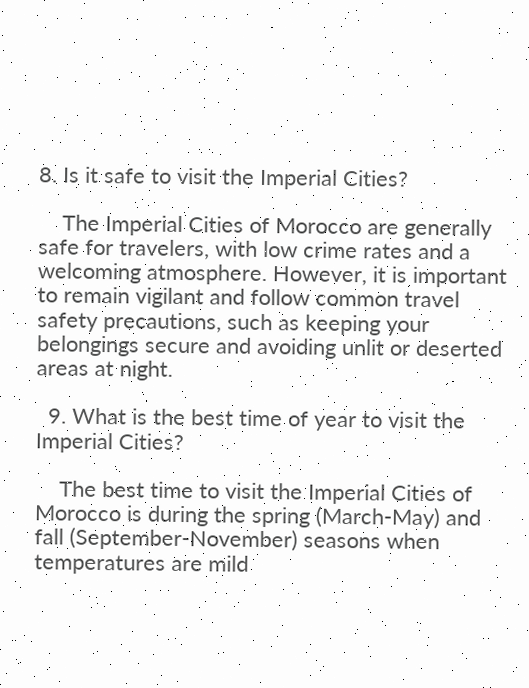8. Is it safe to visit the Imperial Cities?

    The Imperial Cities of Morocco are generally safe for travelers, with low crime rates and a welcoming atmosphere. However, it is important to remain vigilant and follow common travel safety precautions, such as keeping your belongings secure and avoiding unlit or deserted areas at night.

  9. What is the best time of year to visit the Imperial Cities?

    The best time to visit the Imperial Cities of Morocco is during the spring (March-May) and fall (September-November) seasons when temperatures are mild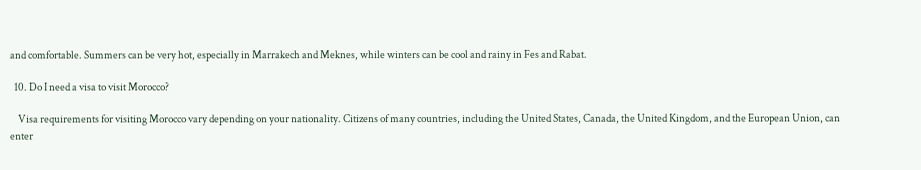and comfortable. Summers can be very hot, especially in Marrakech and Meknes, while winters can be cool and rainy in Fes and Rabat.

  10. Do I need a visa to visit Morocco?

    Visa requirements for visiting Morocco vary depending on your nationality. Citizens of many countries, including the United States, Canada, the United Kingdom, and the European Union, can enter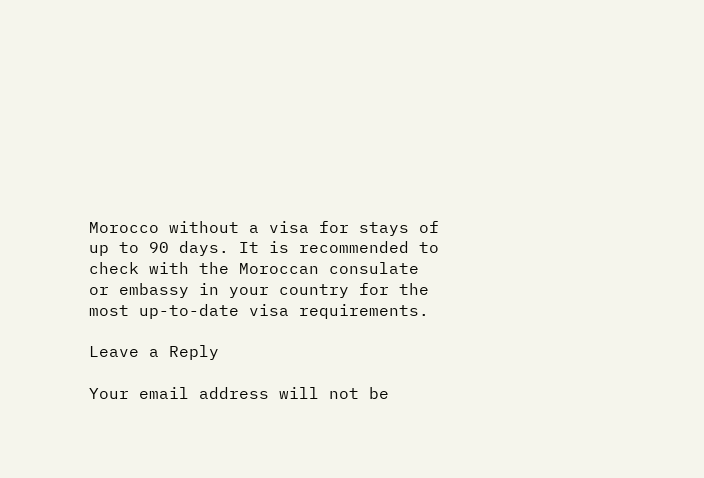Morocco without a visa for stays of up to 90 days. It is recommended to check with the Moroccan consulate or embassy in your country for the most up-to-date visa requirements.

Leave a Reply

Your email address will not be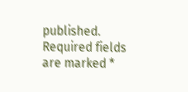published. Required fields are marked *